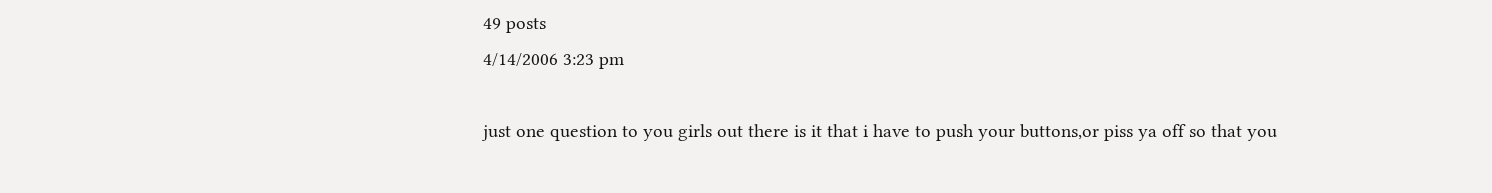49 posts
4/14/2006 3:23 pm

just one question to you girls out there is it that i have to push your buttons,or piss ya off so that you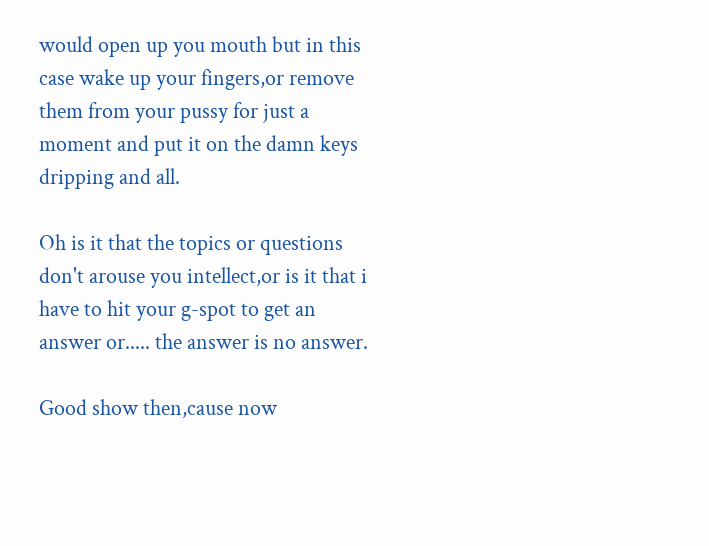would open up you mouth but in this case wake up your fingers,or remove them from your pussy for just a moment and put it on the damn keys dripping and all.

Oh is it that the topics or questions don't arouse you intellect,or is it that i have to hit your g-spot to get an answer or..... the answer is no answer.

Good show then,cause now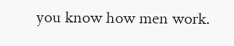you know how men work.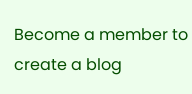Become a member to create a blog